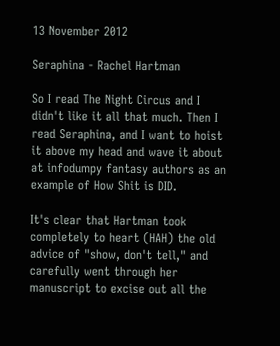13 November 2012

Seraphina - Rachel Hartman

So I read The Night Circus and I didn't like it all that much. Then I read Seraphina, and I want to hoist it above my head and wave it about at infodumpy fantasy authors as an example of How Shit is DID.

It's clear that Hartman took completely to heart (HAH) the old advice of "show, don't tell," and carefully went through her manuscript to excise out all the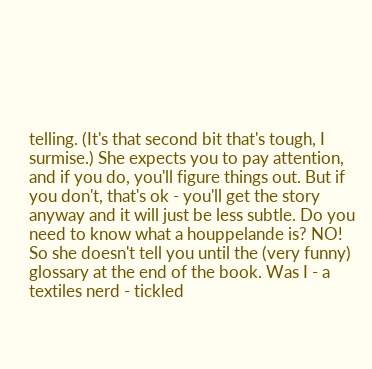telling. (It's that second bit that's tough, I surmise.) She expects you to pay attention, and if you do, you'll figure things out. But if you don't, that's ok - you'll get the story anyway and it will just be less subtle. Do you need to know what a houppelande is? NO! So she doesn't tell you until the (very funny) glossary at the end of the book. Was I - a textiles nerd - tickled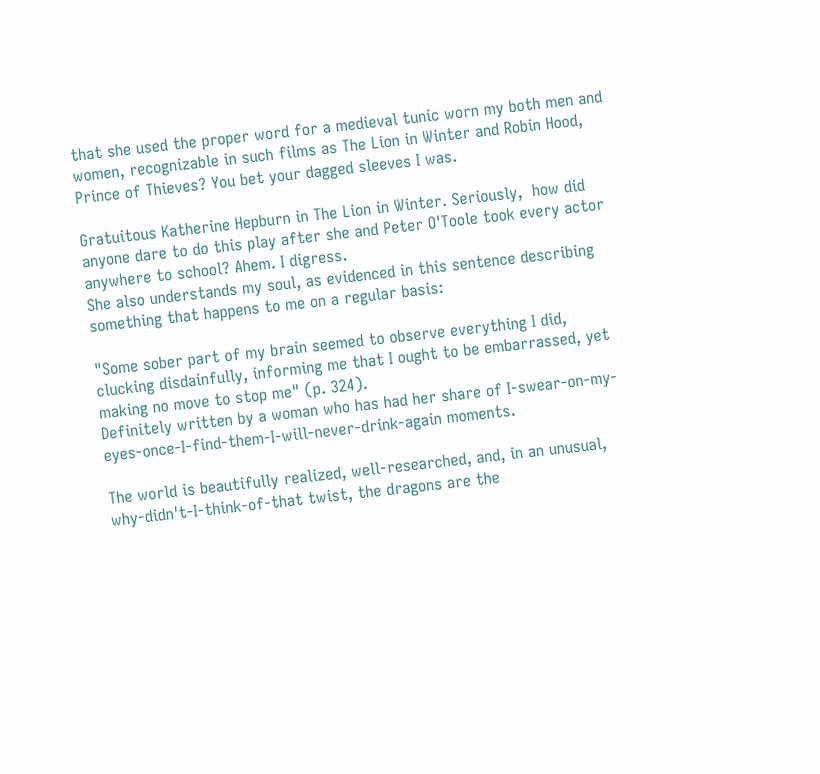that she used the proper word for a medieval tunic worn my both men and women, recognizable in such films as The Lion in Winter and Robin Hood, Prince of Thieves? You bet your dagged sleeves I was.

Gratuitous Katherine Hepburn in The Lion in Winter. Seriously,  how did anyone dare to do this play after she and Peter O'Toole took every actor anywhere to school? Ahem. I digress.
She also understands my soul, as evidenced in this sentence describing something that happens to me on a regular basis:

"Some sober part of my brain seemed to observe everything I did, clucking disdainfully, informing me that I ought to be embarrassed, yet making no move to stop me" (p. 324).
Definitely written by a woman who has had her share of I-swear-on-my-eyes-once-I-find-them-I-will-never-drink-again moments.

The world is beautifully realized, well-researched, and, in an unusual, why-didn't-I-think-of-that twist, the dragons are the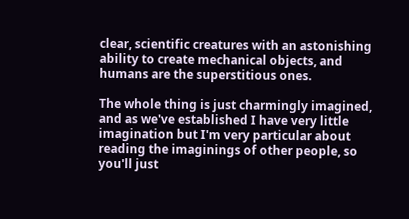clear, scientific creatures with an astonishing ability to create mechanical objects, and humans are the superstitious ones.

The whole thing is just charmingly imagined, and as we've established I have very little imagination but I'm very particular about reading the imaginings of other people, so you'll just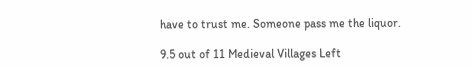have to trust me. Someone pass me the liquor.

9.5 out of 11 Medieval Villages Left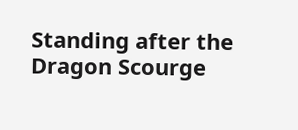Standing after the Dragon Scourge